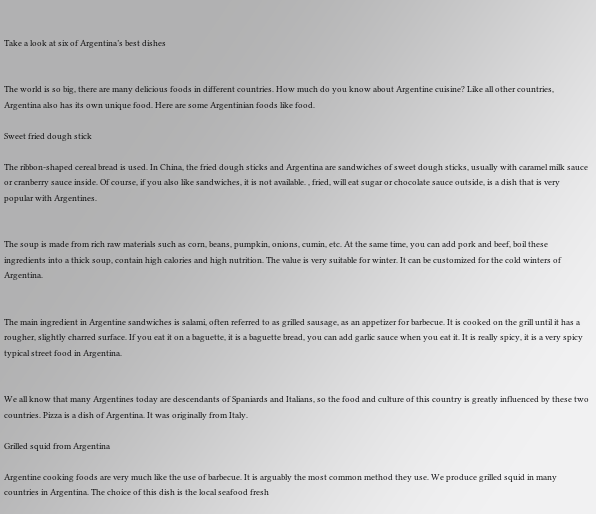Take a look at six of Argentina’s best dishes


The world is so big, there are many delicious foods in different countries. How much do you know about Argentine cuisine? Like all other countries, Argentina also has its own unique food. Here are some Argentinian foods like food.

Sweet fried dough stick

The ribbon-shaped cereal bread is used. In China, the fried dough sticks and Argentina are sandwiches of sweet dough sticks, usually with caramel milk sauce or cranberry sauce inside. Of course, if you also like sandwiches, it is not available. , fried, will eat sugar or chocolate sauce outside, is a dish that is very popular with Argentines.


The soup is made from rich raw materials such as corn, beans, pumpkin, onions, cumin, etc. At the same time, you can add pork and beef, boil these ingredients into a thick soup, contain high calories and high nutrition. The value is very suitable for winter. It can be customized for the cold winters of Argentina.


The main ingredient in Argentine sandwiches is salami, often referred to as grilled sausage, as an appetizer for barbecue. It is cooked on the grill until it has a rougher, slightly charred surface. If you eat it on a baguette, it is a baguette bread, you can add garlic sauce when you eat it. It is really spicy, it is a very spicy typical street food in Argentina.


We all know that many Argentines today are descendants of Spaniards and Italians, so the food and culture of this country is greatly influenced by these two countries. Pizza is a dish of Argentina. It was originally from Italy.

Grilled squid from Argentina

Argentine cooking foods are very much like the use of barbecue. It is arguably the most common method they use. We produce grilled squid in many countries in Argentina. The choice of this dish is the local seafood fresh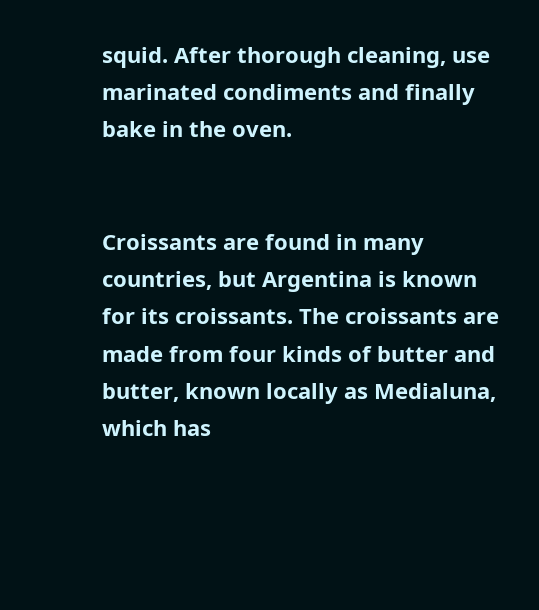squid. After thorough cleaning, use marinated condiments and finally bake in the oven.


Croissants are found in many countries, but Argentina is known for its croissants. The croissants are made from four kinds of butter and butter, known locally as Medialuna, which has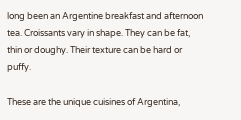long been an Argentine breakfast and afternoon tea. Croissants vary in shape. They can be fat, thin or doughy. Their texture can be hard or puffy.

These are the unique cuisines of Argentina,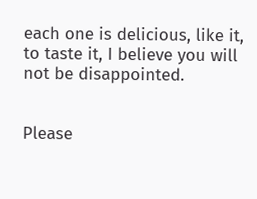each one is delicious, like it, to taste it, I believe you will not be disappointed.


Please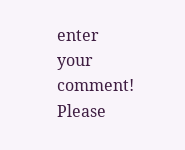enter your comment!
Please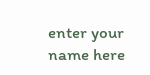enter your name here